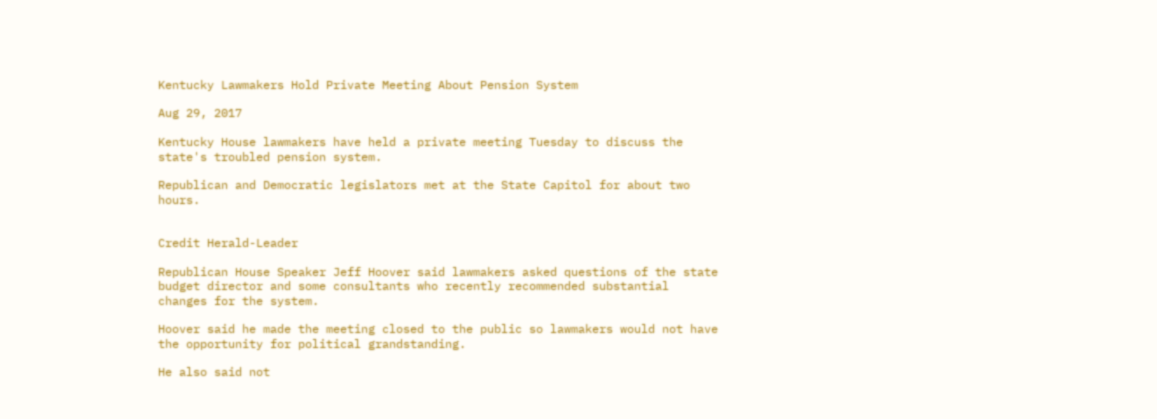Kentucky Lawmakers Hold Private Meeting About Pension System

Aug 29, 2017

Kentucky House lawmakers have held a private meeting Tuesday to discuss the state's troubled pension system.

Republican and Democratic legislators met at the State Capitol for about two hours.


Credit Herald-Leader

Republican House Speaker Jeff Hoover said lawmakers asked questions of the state budget director and some consultants who recently recommended substantial changes for the system.

Hoover said he made the meeting closed to the public so lawmakers would not have the opportunity for political grandstanding.

He also said not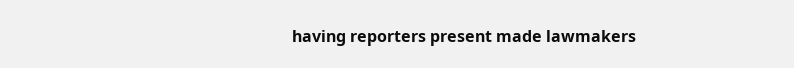having reporters present made lawmakers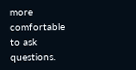more comfortable to ask questions.